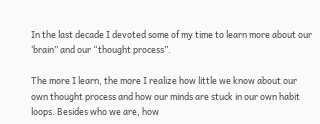In the last decade I devoted some of my time to learn more about our ‘brain” and our “thought process”.

The more I learn, the more I realize how little we know about our own thought process and how our minds are stuck in our own habit loops. Besides who we are, how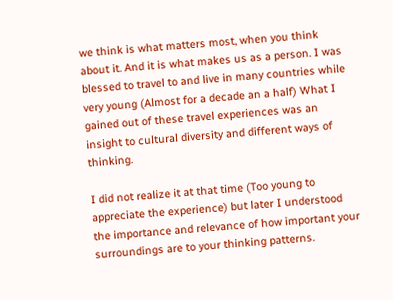we think is what matters most, when you think about it. And it is what makes us as a person. I was blessed to travel to and live in many countries while very young (Almost for a decade an a half) What I gained out of these travel experiences was an insight to cultural diversity and different ways of thinking.

I did not realize it at that time (Too young to appreciate the experience) but later I understood the importance and relevance of how important your surroundings are to your thinking patterns.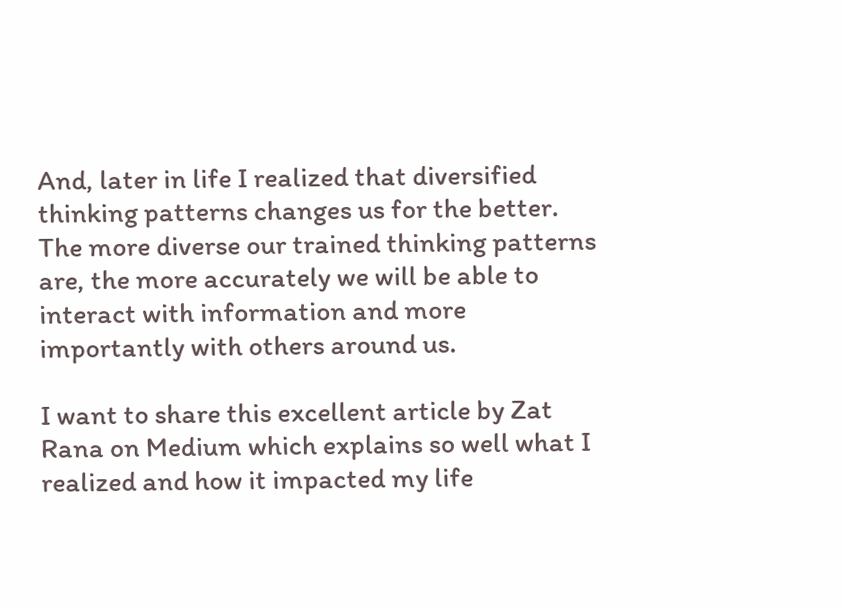And, later in life I realized that diversified thinking patterns changes us for the better. The more diverse our trained thinking patterns are, the more accurately we will be able to interact with information and more importantly with others around us.

I want to share this excellent article by Zat Rana on Medium which explains so well what I realized and how it impacted my life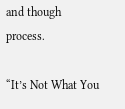and though process.

“It’s Not What You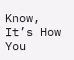Know, It’s How You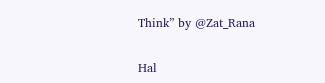Think” by @Zat_Rana


Hal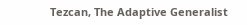Tezcan, The Adaptive Generalist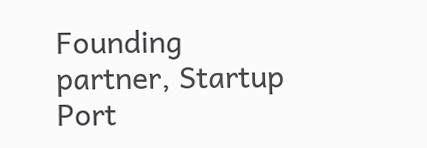Founding partner, Startup Port